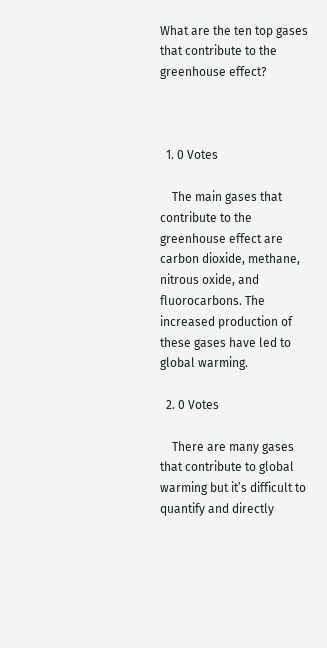What are the ten top gases that contribute to the greenhouse effect?



  1. 0 Votes

    The main gases that contribute to the greenhouse effect are carbon dioxide, methane, nitrous oxide, and fluorocarbons. The increased production of these gases have led to global warming.

  2. 0 Votes

    There are many gases that contribute to global warming but it’s difficult to quantify and directly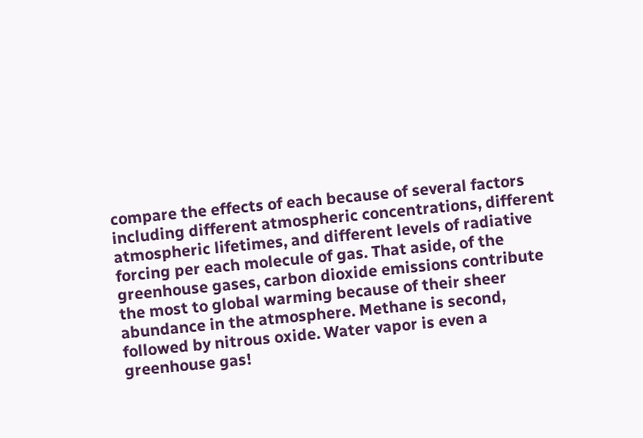compare the effects of each because of several factors including different atmospheric concentrations, different atmospheric lifetimes, and different levels of radiative forcing per each molecule of gas. That aside, of the greenhouse gases, carbon dioxide emissions contribute the most to global warming because of their sheer abundance in the atmosphere. Methane is second, followed by nitrous oxide. Water vapor is even a greenhouse gas!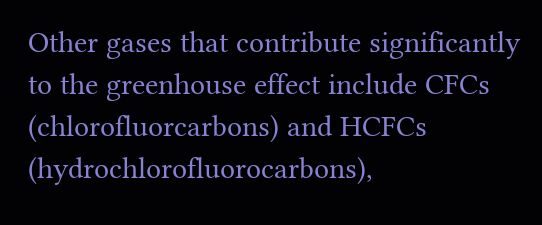Other gases that contribute significantly to the greenhouse effect include CFCs (chlorofluorcarbons) and HCFCs (hydrochlorofluorocarbons),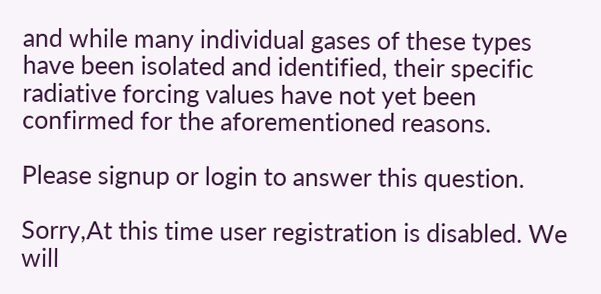and while many individual gases of these types have been isolated and identified, their specific radiative forcing values have not yet been confirmed for the aforementioned reasons.

Please signup or login to answer this question.

Sorry,At this time user registration is disabled. We will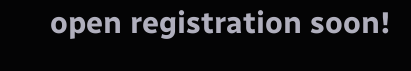open registration soon!